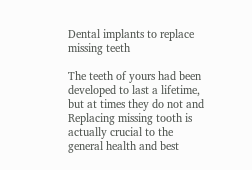Dental implants to replace missing teeth

The teeth of yours had been developed to last a lifetime, but at times they do not and Replacing missing tooth is actually crucial to the general health and best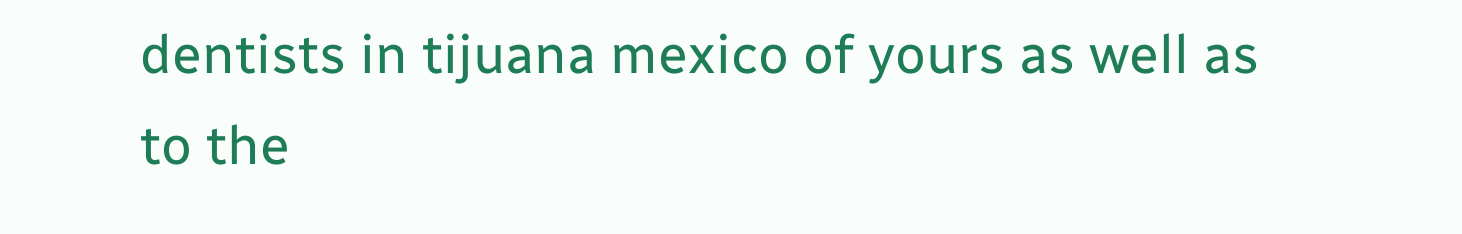dentists in tijuana mexico of yours as well as to the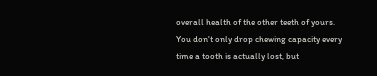overall health of the other teeth of yours. You don't only drop chewing capacity every time a tooth is actually lost, but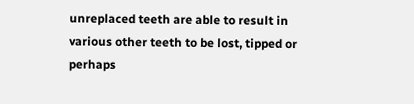unreplaced teeth are able to result in various other teeth to be lost, tipped or perhaps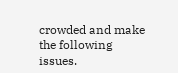crowded and make the following issues.